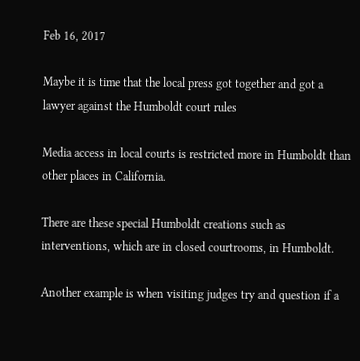Feb 16, 2017

Maybe it is time that the local press got together and got a lawyer against the Humboldt court rules

Media access in local courts is restricted more in Humboldt than other places in California.

There are these special Humboldt creations such as interventions, which are in closed courtrooms, in Humboldt.

Another example is when visiting judges try and question if a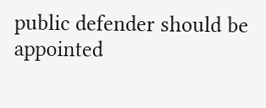public defender should be appointed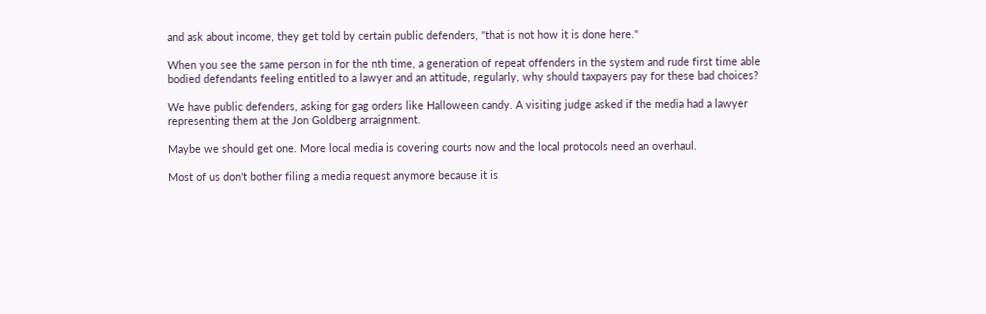and ask about income, they get told by certain public defenders, "that is not how it is done here."

When you see the same person in for the nth time, a generation of repeat offenders in the system and rude first time able bodied defendants feeling entitled to a lawyer and an attitude, regularly, why should taxpayers pay for these bad choices?

We have public defenders, asking for gag orders like Halloween candy. A visiting judge asked if the media had a lawyer representing them at the Jon Goldberg arraignment.

Maybe we should get one. More local media is covering courts now and the local protocols need an overhaul.

Most of us don't bother filing a media request anymore because it is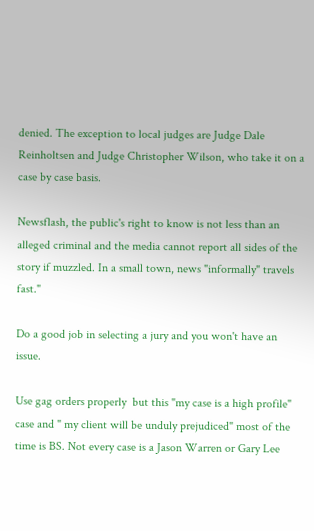denied. The exception to local judges are Judge Dale Reinholtsen and Judge Christopher Wilson, who take it on a case by case basis.

Newsflash, the public's right to know is not less than an alleged criminal and the media cannot report all sides of the story if muzzled. In a small town, news "informally" travels fast."

Do a good job in selecting a jury and you won't have an issue.

Use gag orders properly  but this "my case is a high profile" case and " my client will be unduly prejudiced" most of the time is BS. Not every case is a Jason Warren or Gary Lee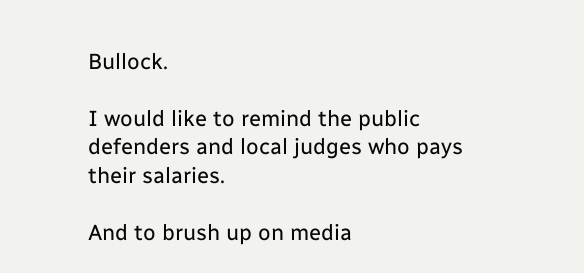Bullock.

I would like to remind the public defenders and local judges who pays their salaries.

And to brush up on media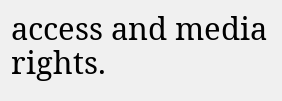access and media rights.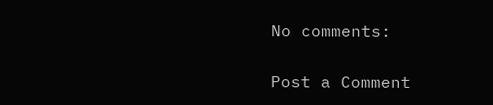No comments:

Post a Comment